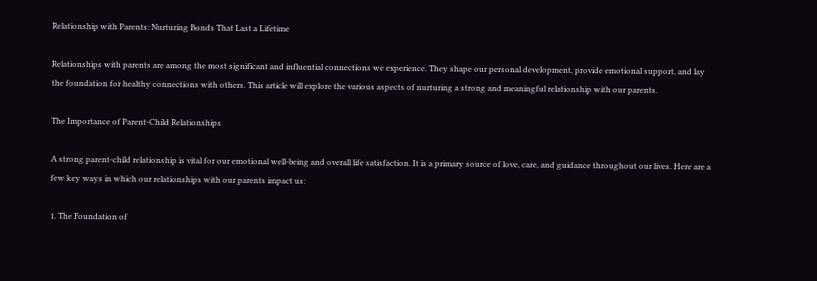Relationship with Parents: Nurturing Bonds That Last a Lifetime

Relationships with parents are among the most significant and influential connections we experience. They shape our personal development, provide emotional support, and lay the foundation for healthy connections with others. This article will explore the various aspects of nurturing a strong and meaningful relationship with our parents.

The Importance of Parent-Child Relationships

A strong parent-child relationship is vital for our emotional well-being and overall life satisfaction. It is a primary source of love, care, and guidance throughout our lives. Here are a few key ways in which our relationships with our parents impact us:

1. The Foundation of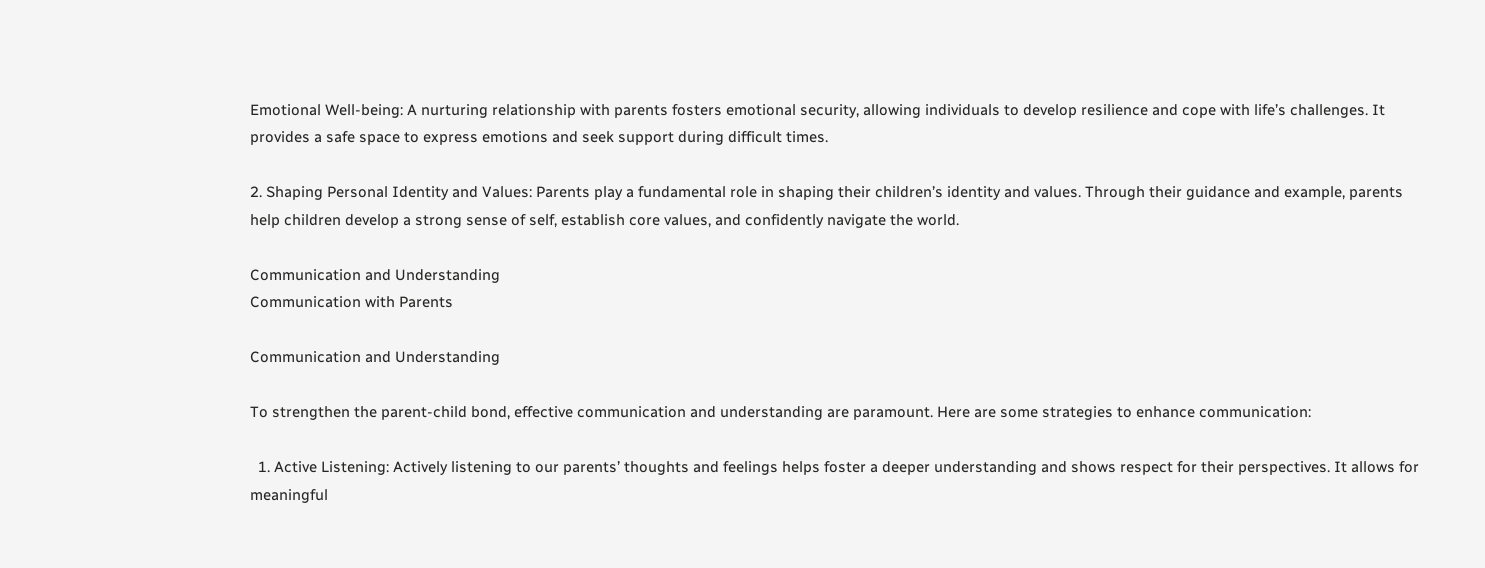Emotional Well-being: A nurturing relationship with parents fosters emotional security, allowing individuals to develop resilience and cope with life’s challenges. It provides a safe space to express emotions and seek support during difficult times.

2. Shaping Personal Identity and Values: Parents play a fundamental role in shaping their children’s identity and values. Through their guidance and example, parents help children develop a strong sense of self, establish core values, and confidently navigate the world.

Communication and Understanding
Communication with Parents

Communication and Understanding

To strengthen the parent-child bond, effective communication and understanding are paramount. Here are some strategies to enhance communication:

  1. Active Listening: Actively listening to our parents’ thoughts and feelings helps foster a deeper understanding and shows respect for their perspectives. It allows for meaningful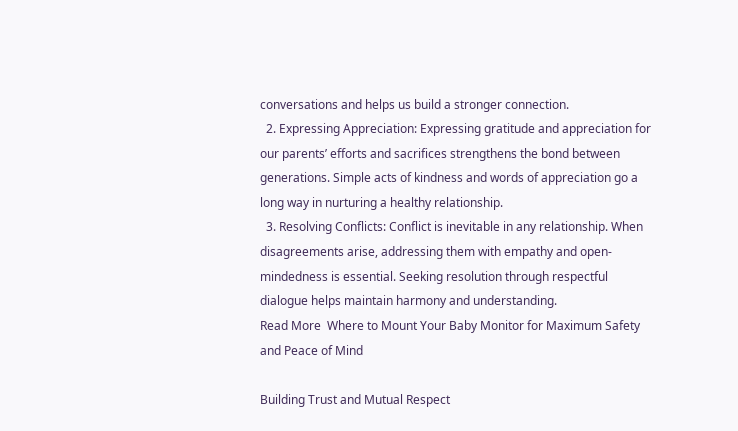conversations and helps us build a stronger connection.
  2. Expressing Appreciation: Expressing gratitude and appreciation for our parents’ efforts and sacrifices strengthens the bond between generations. Simple acts of kindness and words of appreciation go a long way in nurturing a healthy relationship.
  3. Resolving Conflicts: Conflict is inevitable in any relationship. When disagreements arise, addressing them with empathy and open-mindedness is essential. Seeking resolution through respectful dialogue helps maintain harmony and understanding.
Read More  Where to Mount Your Baby Monitor for Maximum Safety and Peace of Mind

Building Trust and Mutual Respect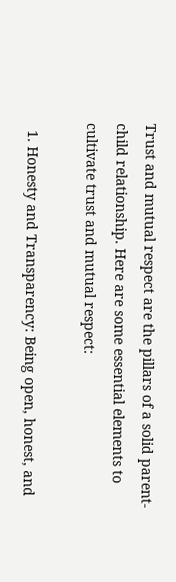Trust and mutual respect are the pillars of a solid parent-child relationship. Here are some essential elements to cultivate trust and mutual respect:

  1. Honesty and Transparency: Being open, honest, and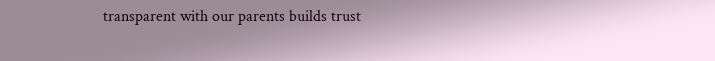transparent with our parents builds trust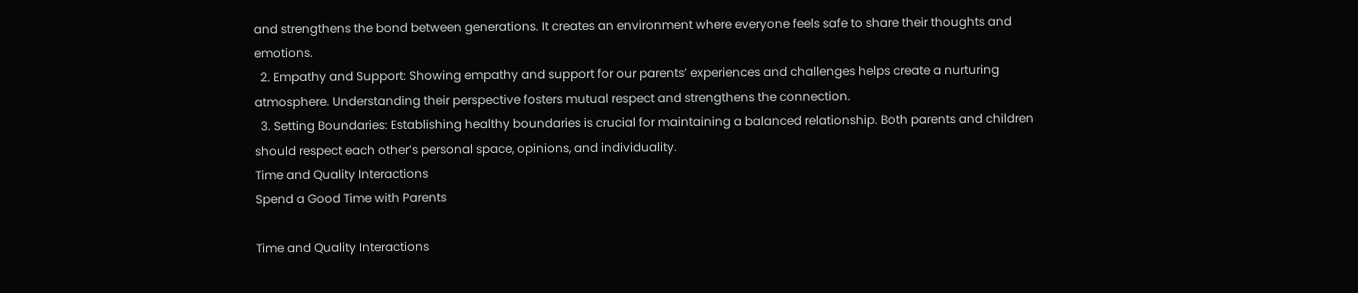and strengthens the bond between generations. It creates an environment where everyone feels safe to share their thoughts and emotions.
  2. Empathy and Support: Showing empathy and support for our parents’ experiences and challenges helps create a nurturing atmosphere. Understanding their perspective fosters mutual respect and strengthens the connection.
  3. Setting Boundaries: Establishing healthy boundaries is crucial for maintaining a balanced relationship. Both parents and children should respect each other’s personal space, opinions, and individuality.
Time and Quality Interactions
Spend a Good Time with Parents

Time and Quality Interactions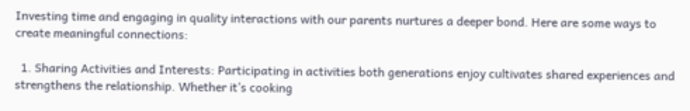Investing time and engaging in quality interactions with our parents nurtures a deeper bond. Here are some ways to create meaningful connections:

  1. Sharing Activities and Interests: Participating in activities both generations enjoy cultivates shared experiences and strengthens the relationship. Whether it’s cooking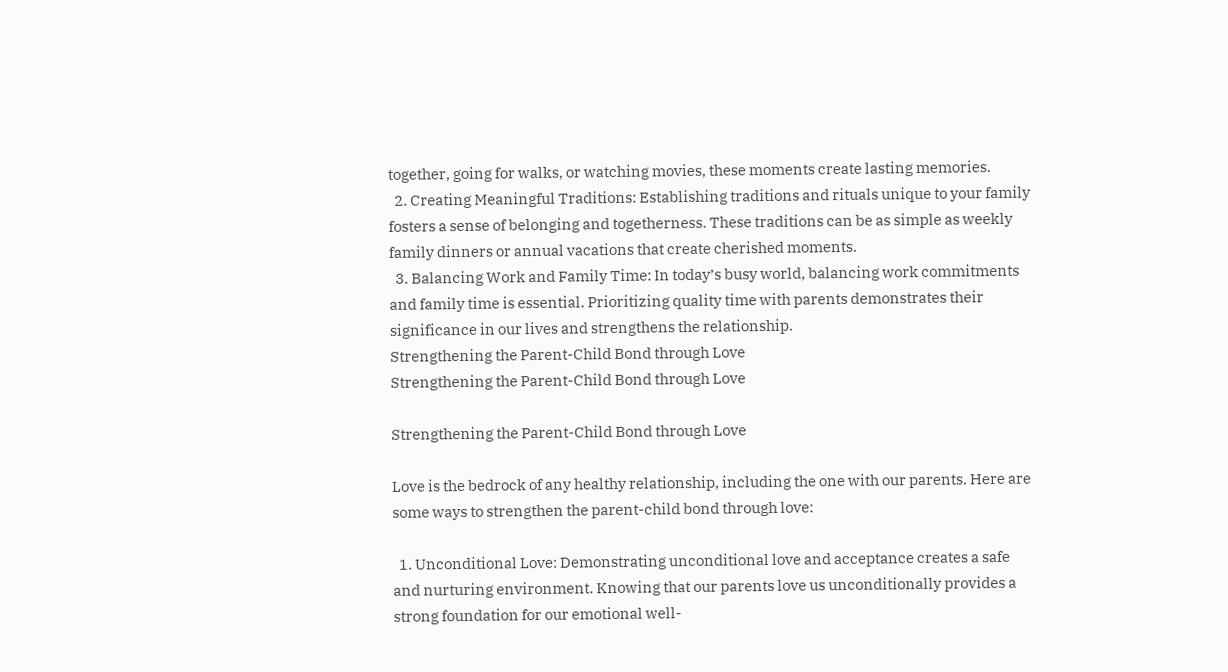together, going for walks, or watching movies, these moments create lasting memories.
  2. Creating Meaningful Traditions: Establishing traditions and rituals unique to your family fosters a sense of belonging and togetherness. These traditions can be as simple as weekly family dinners or annual vacations that create cherished moments.
  3. Balancing Work and Family Time: In today’s busy world, balancing work commitments and family time is essential. Prioritizing quality time with parents demonstrates their significance in our lives and strengthens the relationship.
Strengthening the Parent-Child Bond through Love
Strengthening the Parent-Child Bond through Love

Strengthening the Parent-Child Bond through Love

Love is the bedrock of any healthy relationship, including the one with our parents. Here are some ways to strengthen the parent-child bond through love:

  1. Unconditional Love: Demonstrating unconditional love and acceptance creates a safe and nurturing environment. Knowing that our parents love us unconditionally provides a strong foundation for our emotional well-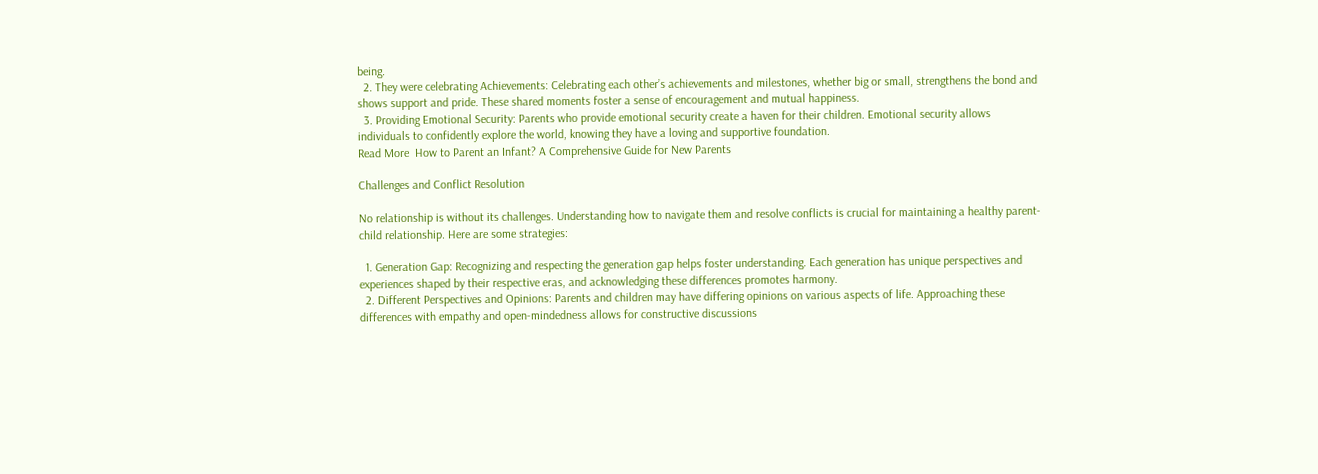being.
  2. They were celebrating Achievements: Celebrating each other’s achievements and milestones, whether big or small, strengthens the bond and shows support and pride. These shared moments foster a sense of encouragement and mutual happiness.
  3. Providing Emotional Security: Parents who provide emotional security create a haven for their children. Emotional security allows individuals to confidently explore the world, knowing they have a loving and supportive foundation.
Read More  How to Parent an Infant? A Comprehensive Guide for New Parents

Challenges and Conflict Resolution

No relationship is without its challenges. Understanding how to navigate them and resolve conflicts is crucial for maintaining a healthy parent-child relationship. Here are some strategies:

  1. Generation Gap: Recognizing and respecting the generation gap helps foster understanding. Each generation has unique perspectives and experiences shaped by their respective eras, and acknowledging these differences promotes harmony.
  2. Different Perspectives and Opinions: Parents and children may have differing opinions on various aspects of life. Approaching these differences with empathy and open-mindedness allows for constructive discussions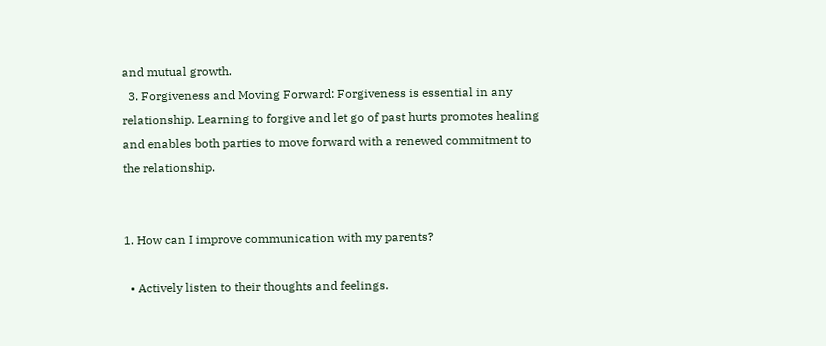and mutual growth.
  3. Forgiveness and Moving Forward: Forgiveness is essential in any relationship. Learning to forgive and let go of past hurts promotes healing and enables both parties to move forward with a renewed commitment to the relationship.


1. How can I improve communication with my parents?

  • Actively listen to their thoughts and feelings.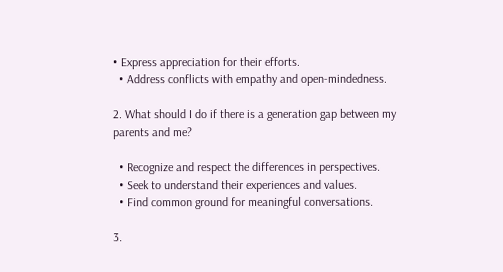• Express appreciation for their efforts.
  • Address conflicts with empathy and open-mindedness.

2. What should I do if there is a generation gap between my parents and me?

  • Recognize and respect the differences in perspectives.
  • Seek to understand their experiences and values.
  • Find common ground for meaningful conversations.

3.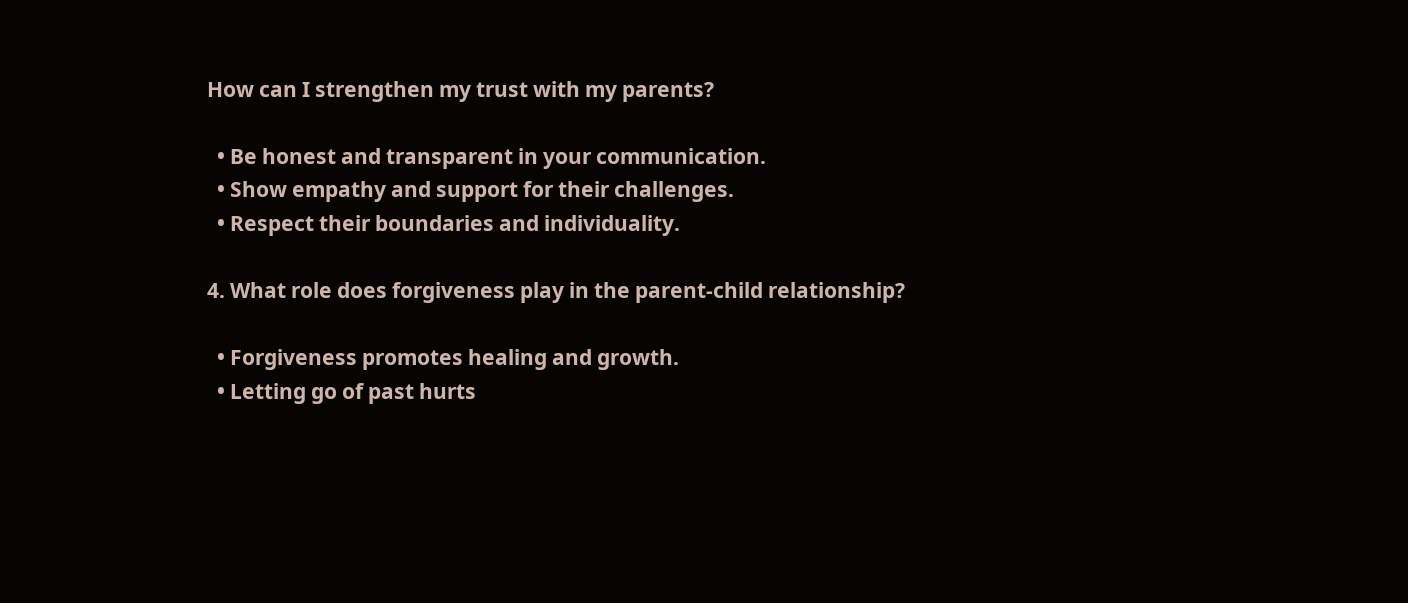How can I strengthen my trust with my parents?

  • Be honest and transparent in your communication.
  • Show empathy and support for their challenges.
  • Respect their boundaries and individuality.

4. What role does forgiveness play in the parent-child relationship?

  • Forgiveness promotes healing and growth.
  • Letting go of past hurts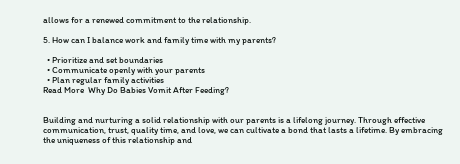allows for a renewed commitment to the relationship.

5. How can I balance work and family time with my parents?

  • Prioritize and set boundaries
  • Communicate openly with your parents
  • Plan regular family activities
Read More  Why Do Babies Vomit After Feeding?


Building and nurturing a solid relationship with our parents is a lifelong journey. Through effective communication, trust, quality time, and love, we can cultivate a bond that lasts a lifetime. By embracing the uniqueness of this relationship and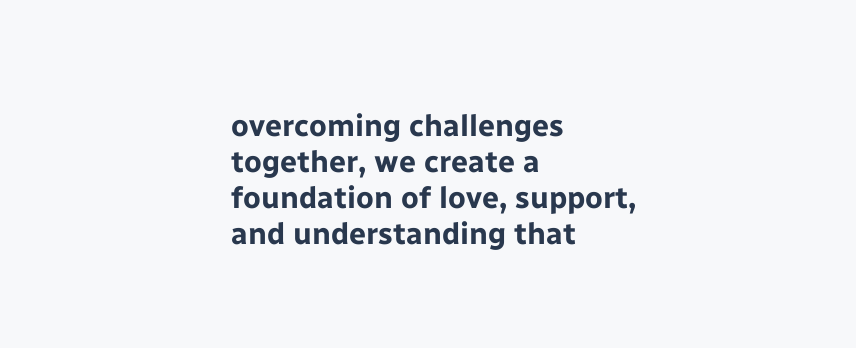overcoming challenges together, we create a foundation of love, support, and understanding that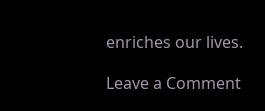enriches our lives.

Leave a Comment